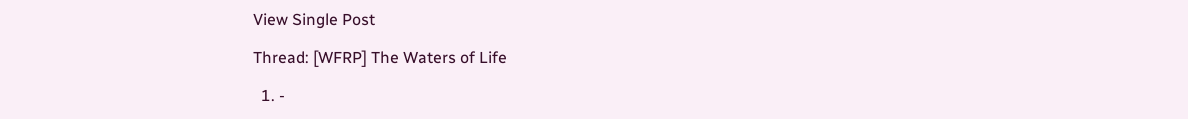View Single Post

Thread: [WFRP] The Waters of Life

  1. -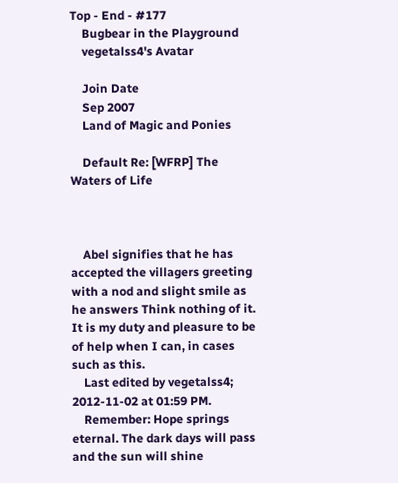Top - End - #177
    Bugbear in the Playground
    vegetalss4's Avatar

    Join Date
    Sep 2007
    Land of Magic and Ponies

    Default Re: [WFRP] The Waters of Life



    Abel signifies that he has accepted the villagers greeting with a nod and slight smile as he answers Think nothing of it. It is my duty and pleasure to be of help when I can, in cases such as this.
    Last edited by vegetalss4; 2012-11-02 at 01:59 PM.
    Remember: Hope springs eternal. The dark days will pass and the sun will shine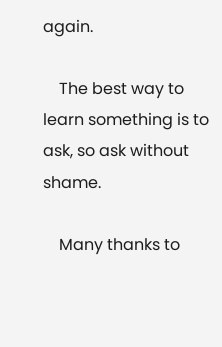again.

    The best way to learn something is to ask, so ask without shame.

    Many thanks to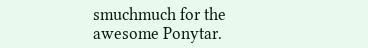smuchmuch for the awesome Ponytar.